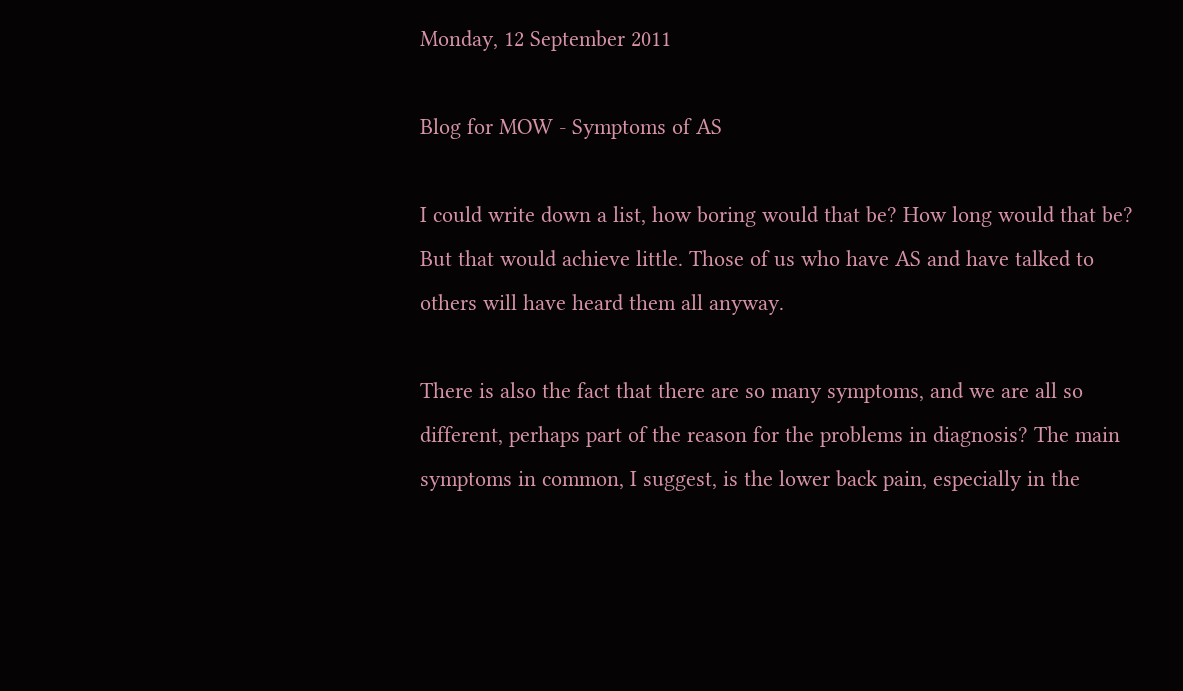Monday, 12 September 2011

Blog for MOW - Symptoms of AS

I could write down a list, how boring would that be? How long would that be? But that would achieve little. Those of us who have AS and have talked to others will have heard them all anyway.

There is also the fact that there are so many symptoms, and we are all so different, perhaps part of the reason for the problems in diagnosis? The main symptoms in common, I suggest, is the lower back pain, especially in the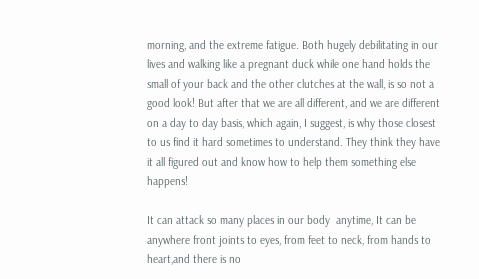morning, and the extreme fatigue. Both hugely debilitating in our lives and walking like a pregnant duck while one hand holds the small of your back and the other clutches at the wall, is so not a good look! But after that we are all different, and we are different on a day to day basis, which again, I suggest, is why those closest to us find it hard sometimes to understand. They think they have it all figured out and know how to help them something else happens!

It can attack so many places in our body  anytime, It can be anywhere front joints to eyes, from feet to neck, from hands to heart,and there is no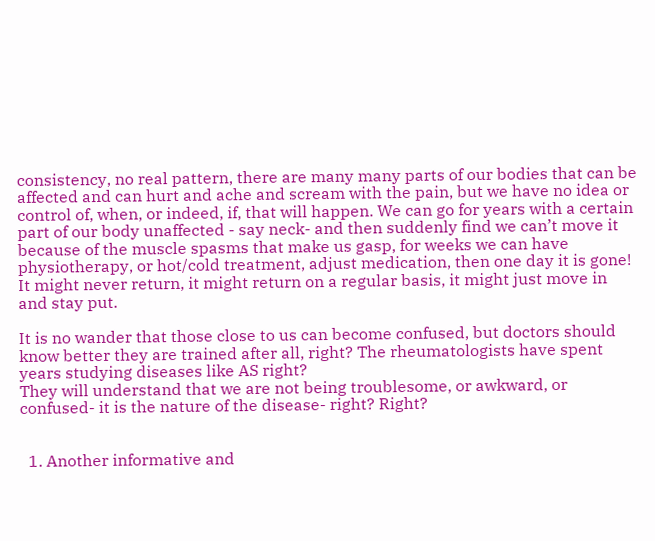consistency, no real pattern, there are many many parts of our bodies that can be affected and can hurt and ache and scream with the pain, but we have no idea or control of, when, or indeed, if, that will happen. We can go for years with a certain part of our body unaffected - say neck- and then suddenly find we can’t move it because of the muscle spasms that make us gasp, for weeks we can have physiotherapy, or hot/cold treatment, adjust medication, then one day it is gone! It might never return, it might return on a regular basis, it might just move in and stay put.

It is no wander that those close to us can become confused, but doctors should know better they are trained after all, right? The rheumatologists have spent years studying diseases like AS right?
They will understand that we are not being troublesome, or awkward, or confused- it is the nature of the disease- right? Right?


  1. Another informative and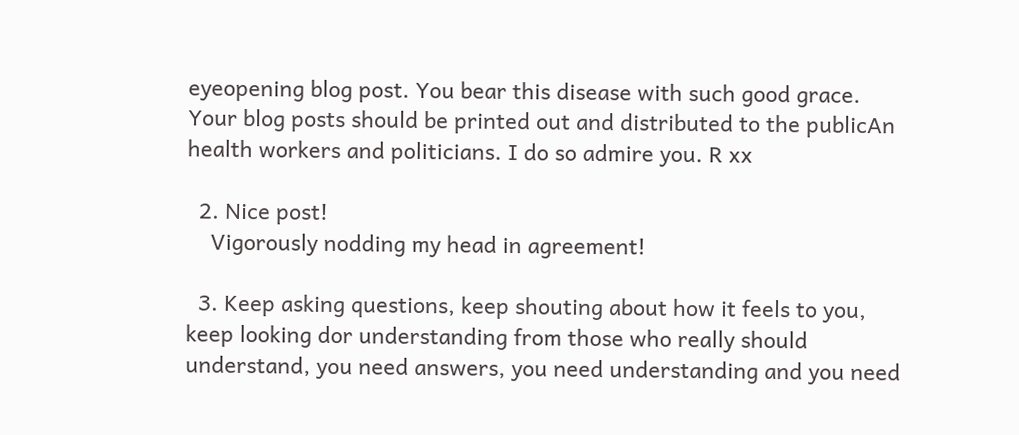eyeopening blog post. You bear this disease with such good grace. Your blog posts should be printed out and distributed to the publicAn health workers and politicians. I do so admire you. R xx

  2. Nice post!
    Vigorously nodding my head in agreement!

  3. Keep asking questions, keep shouting about how it feels to you, keep looking dor understanding from those who really should understand, you need answers, you need understanding and you need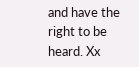and have the right to be heard. Xx